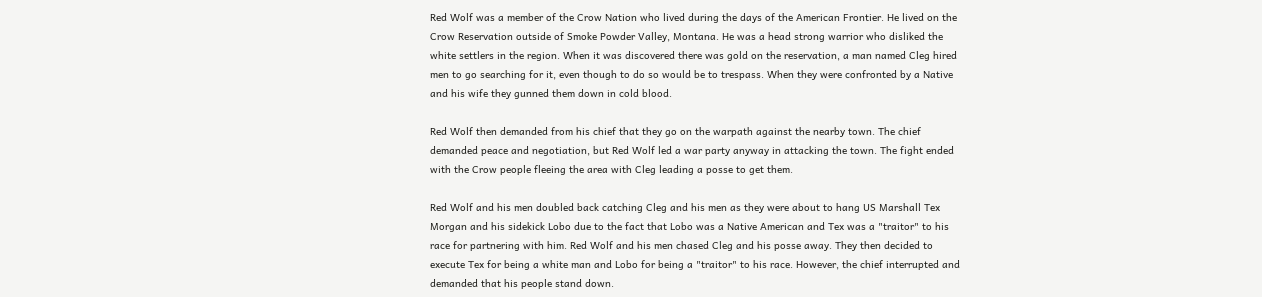Red Wolf was a member of the Crow Nation who lived during the days of the American Frontier. He lived on the Crow Reservation outside of Smoke Powder Valley, Montana. He was a head strong warrior who disliked the white settlers in the region. When it was discovered there was gold on the reservation, a man named Cleg hired men to go searching for it, even though to do so would be to trespass. When they were confronted by a Native and his wife they gunned them down in cold blood.

Red Wolf then demanded from his chief that they go on the warpath against the nearby town. The chief demanded peace and negotiation, but Red Wolf led a war party anyway in attacking the town. The fight ended with the Crow people fleeing the area with Cleg leading a posse to get them.

Red Wolf and his men doubled back catching Cleg and his men as they were about to hang US Marshall Tex Morgan and his sidekick Lobo due to the fact that Lobo was a Native American and Tex was a "traitor" to his race for partnering with him. Red Wolf and his men chased Cleg and his posse away. They then decided to execute Tex for being a white man and Lobo for being a "traitor" to his race. However, the chief interrupted and demanded that his people stand down.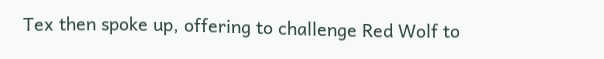Tex then spoke up, offering to challenge Red Wolf to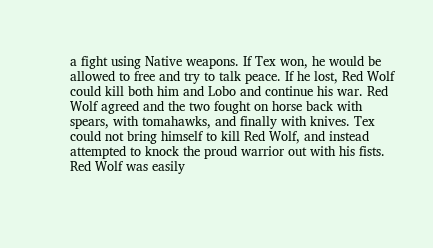a fight using Native weapons. If Tex won, he would be allowed to free and try to talk peace. If he lost, Red Wolf could kill both him and Lobo and continue his war. Red Wolf agreed and the two fought on horse back with spears, with tomahawks, and finally with knives. Tex could not bring himself to kill Red Wolf, and instead attempted to knock the proud warrior out with his fists. Red Wolf was easily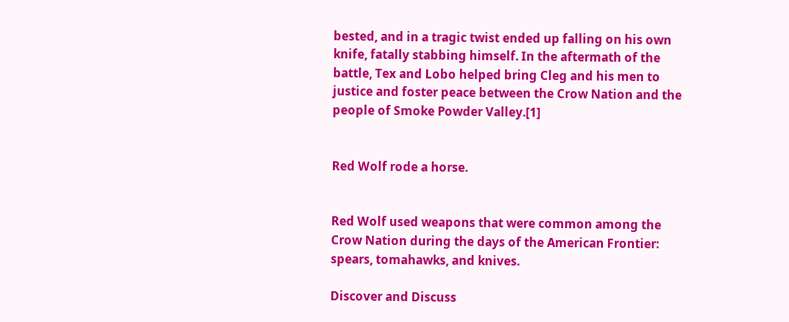bested, and in a tragic twist ended up falling on his own knife, fatally stabbing himself. In the aftermath of the battle, Tex and Lobo helped bring Cleg and his men to justice and foster peace between the Crow Nation and the people of Smoke Powder Valley.[1]


Red Wolf rode a horse.


Red Wolf used weapons that were common among the Crow Nation during the days of the American Frontier: spears, tomahawks, and knives.

Discover and Discuss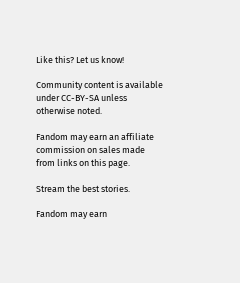Like this? Let us know!

Community content is available under CC-BY-SA unless otherwise noted.

Fandom may earn an affiliate commission on sales made from links on this page.

Stream the best stories.

Fandom may earn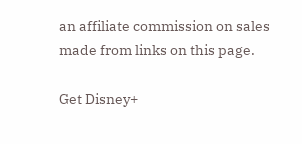an affiliate commission on sales made from links on this page.

Get Disney+